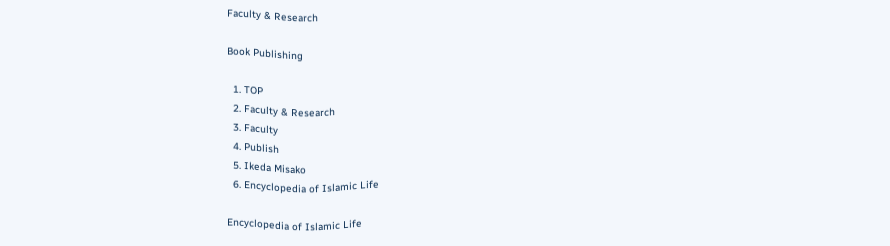Faculty & Research

Book Publishing

  1. TOP
  2. Faculty & Research
  3. Faculty
  4. Publish
  5. Ikeda Misako
  6. Encyclopedia of Islamic Life

Encyclopedia of Islamic Life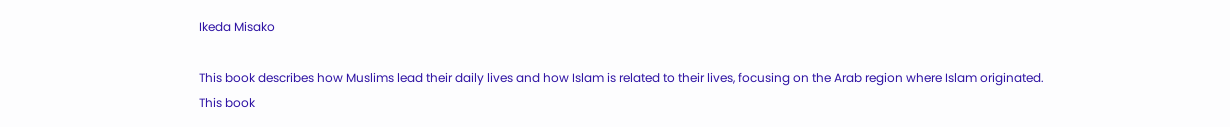Ikeda Misako

This book describes how Muslims lead their daily lives and how Islam is related to their lives, focusing on the Arab region where Islam originated.  This book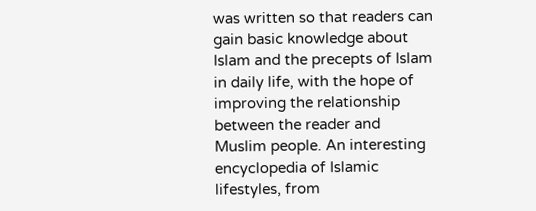was written so that readers can gain basic knowledge about Islam and the precepts of Islam in daily life, with the hope of improving the relationship between the reader and Muslim people. An interesting encyclopedia of Islamic lifestyles, from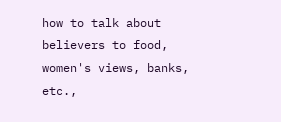how to talk about believers to food, women's views, banks, etc.,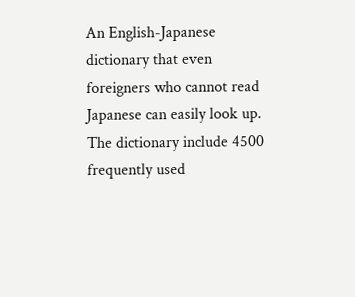An English-Japanese dictionary that even foreigners who cannot read Japanese can easily look up. The dictionary include 4500 frequently used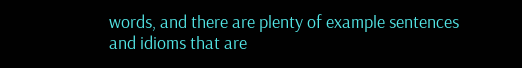words, and there are plenty of example sentences and idioms that are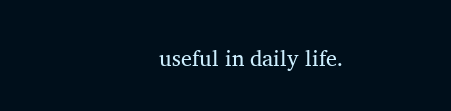useful in daily life.